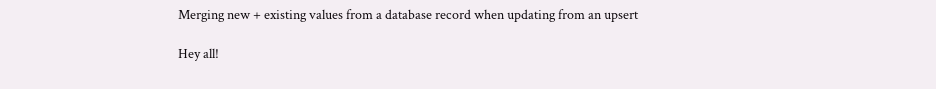Merging new + existing values from a database record when updating from an upsert

Hey all!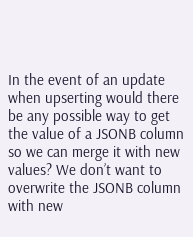In the event of an update when upserting would there be any possible way to get the value of a JSONB column so we can merge it with new values? We don’t want to overwrite the JSONB column with new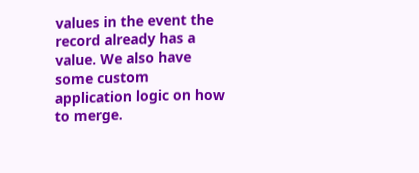values in the event the record already has a value. We also have some custom application logic on how to merge.